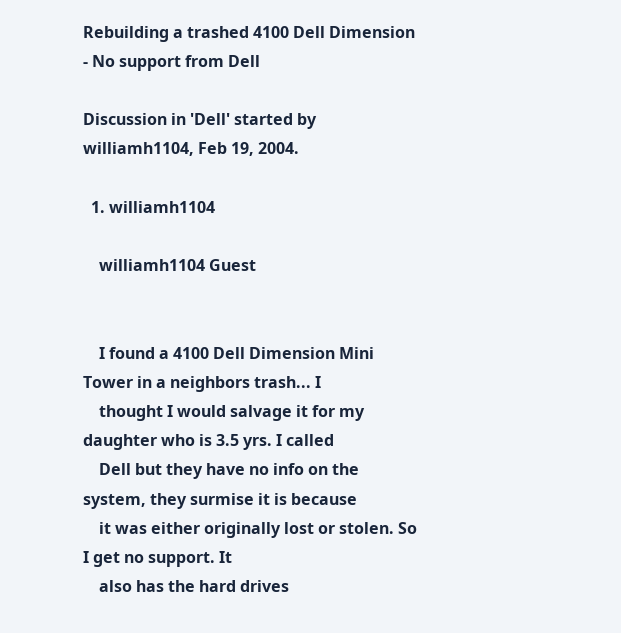Rebuilding a trashed 4100 Dell Dimension - No support from Dell

Discussion in 'Dell' started by williamh1104, Feb 19, 2004.

  1. williamh1104

    williamh1104 Guest


    I found a 4100 Dell Dimension Mini Tower in a neighbors trash... I
    thought I would salvage it for my daughter who is 3.5 yrs. I called
    Dell but they have no info on the system, they surmise it is because
    it was either originally lost or stolen. So I get no support. It
    also has the hard drives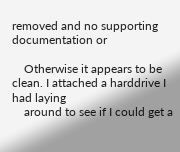removed and no supporting documentation or

    Otherwise it appears to be clean. I attached a harddrive I had laying
    around to see if I could get a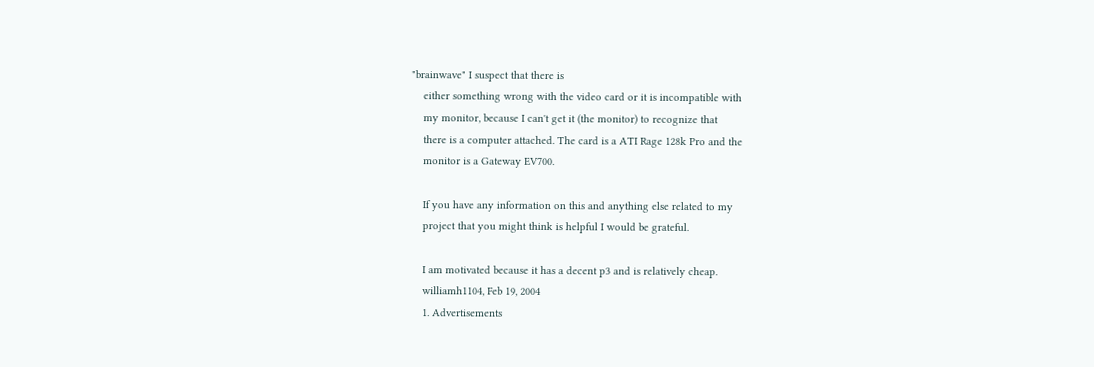"brainwave" I suspect that there is
    either something wrong with the video card or it is incompatible with
    my monitor, because I can't get it (the monitor) to recognize that
    there is a computer attached. The card is a ATI Rage 128k Pro and the
    monitor is a Gateway EV700.

    If you have any information on this and anything else related to my
    project that you might think is helpful I would be grateful.

    I am motivated because it has a decent p3 and is relatively cheap.
    williamh1104, Feb 19, 2004
    1. Advertisements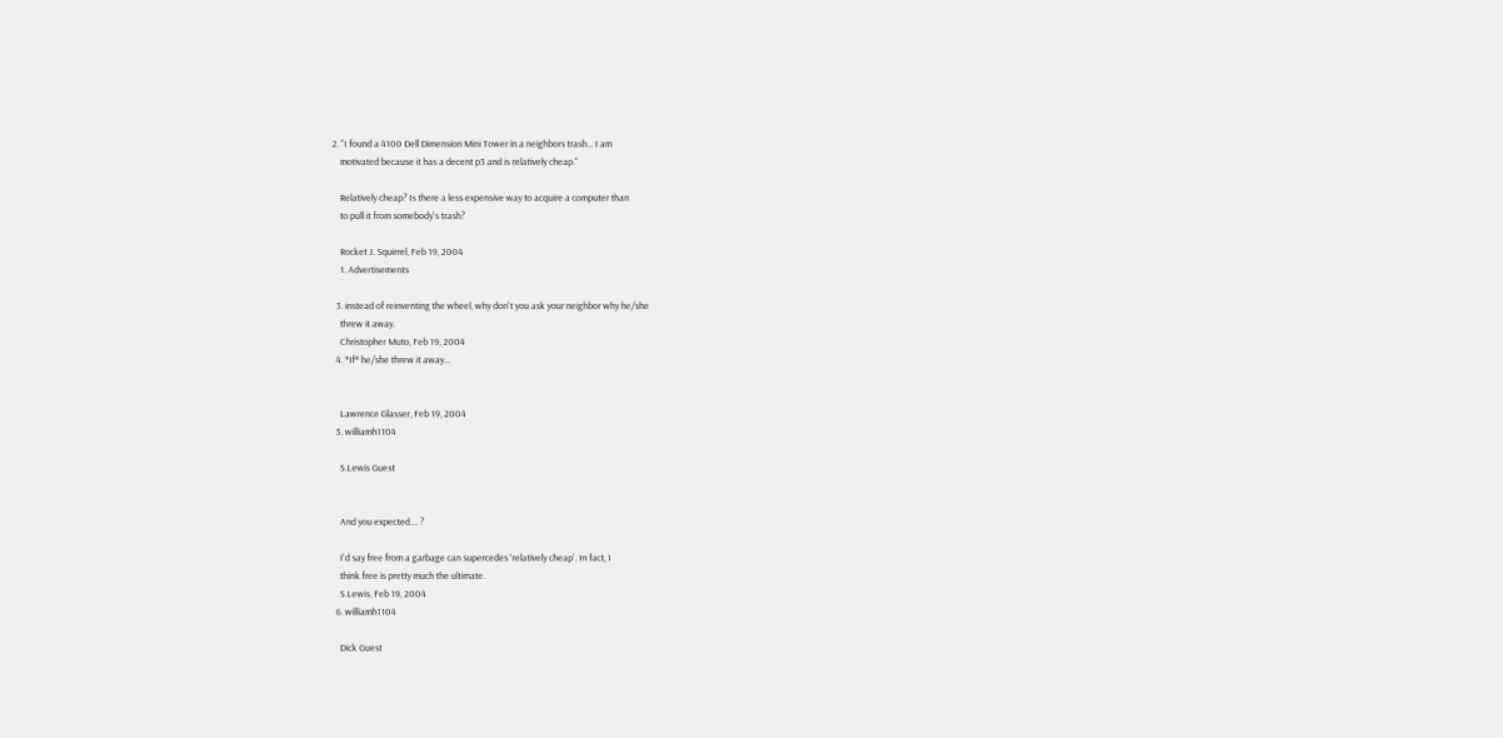2. "I found a 4100 Dell Dimension Mini Tower in a neighbors trash... I am
    motivated because it has a decent p3 and is relatively cheap."

    Relatively cheap? Is there a less expensive way to acquire a computer than
    to pull it from somebody's trash?

    Rocket J. Squirrel, Feb 19, 2004
    1. Advertisements

  3. instead of reinventing the wheel, why don't you ask your neighbor why he/she
    threw it away.
    Christopher Muto, Feb 19, 2004
  4. *If* he/she threw it away...


    Lawrence Glasser, Feb 19, 2004
  5. williamh1104

    S.Lewis Guest


    And you expected.... ?

    I'd say free from a garbage can supercedes 'relatively cheap'. In fact, I
    think free is pretty much the ultimate.
    S.Lewis, Feb 19, 2004
  6. williamh1104

    Dick Guest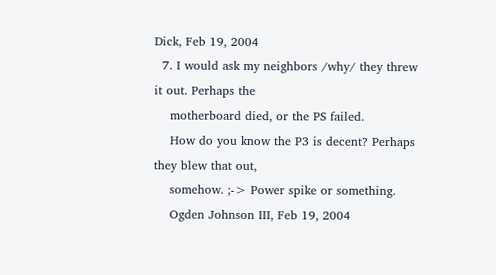Dick, Feb 19, 2004
  7. I would ask my neighbors /why/ they threw it out. Perhaps the
    motherboard died, or the PS failed.
    How do you know the P3 is decent? Perhaps they blew that out,
    somehow. ;-> Power spike or something.
    Ogden Johnson III, Feb 19, 2004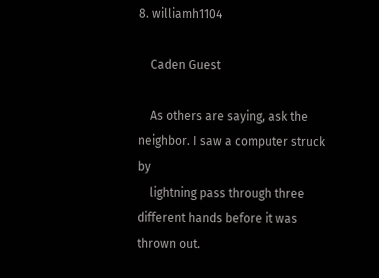8. williamh1104

    Caden Guest

    As others are saying, ask the neighbor. I saw a computer struck by
    lightning pass through three different hands before it was thrown out.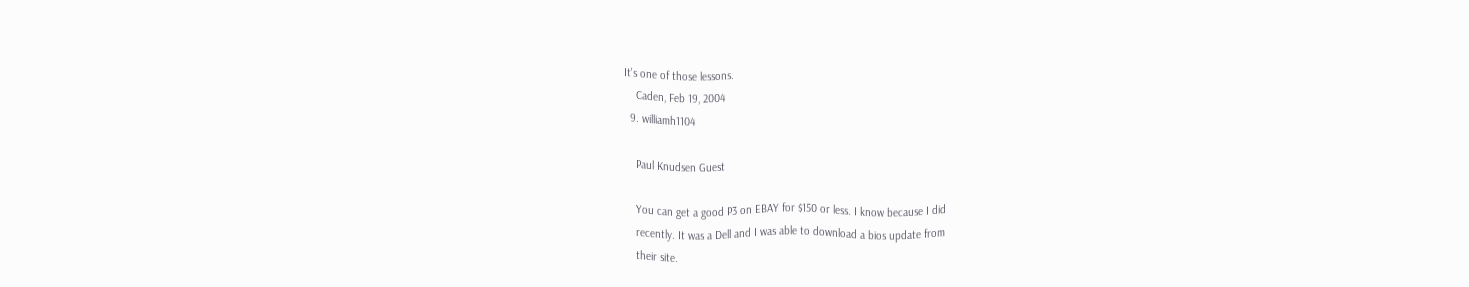It's one of those lessons.
    Caden, Feb 19, 2004
  9. williamh1104

    Paul Knudsen Guest

    You can get a good P3 on EBAY for $150 or less. I know because I did
    recently. It was a Dell and I was able to download a bios update from
    their site.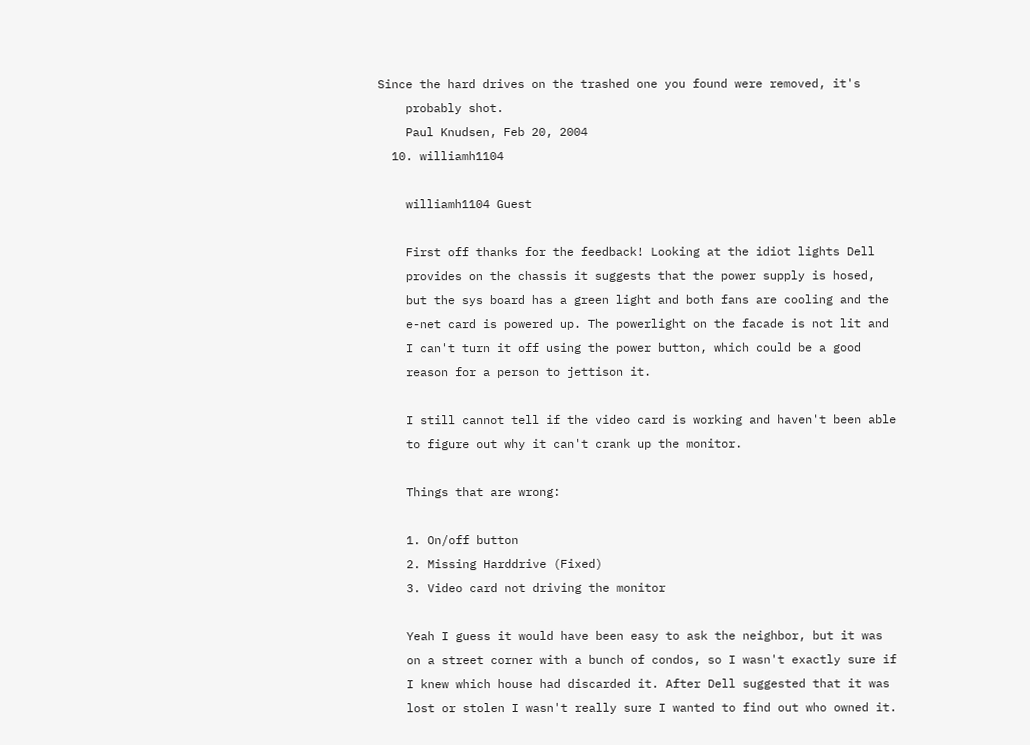Since the hard drives on the trashed one you found were removed, it's
    probably shot.
    Paul Knudsen, Feb 20, 2004
  10. williamh1104

    williamh1104 Guest

    First off thanks for the feedback! Looking at the idiot lights Dell
    provides on the chassis it suggests that the power supply is hosed,
    but the sys board has a green light and both fans are cooling and the
    e-net card is powered up. The powerlight on the facade is not lit and
    I can't turn it off using the power button, which could be a good
    reason for a person to jettison it.

    I still cannot tell if the video card is working and haven't been able
    to figure out why it can't crank up the monitor.

    Things that are wrong:

    1. On/off button
    2. Missing Harddrive (Fixed)
    3. Video card not driving the monitor

    Yeah I guess it would have been easy to ask the neighbor, but it was
    on a street corner with a bunch of condos, so I wasn't exactly sure if
    I knew which house had discarded it. After Dell suggested that it was
    lost or stolen I wasn't really sure I wanted to find out who owned it.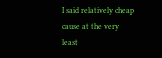I said relatively cheap cause at the very least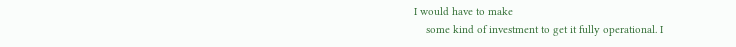I would have to make
    some kind of investment to get it fully operational. I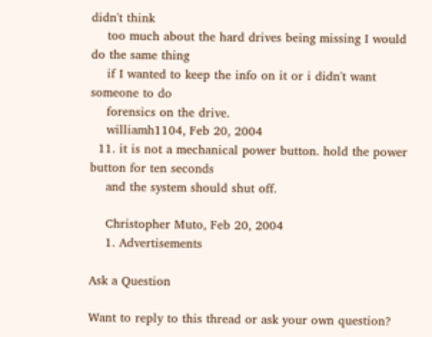didn't think
    too much about the hard drives being missing I would do the same thing
    if I wanted to keep the info on it or i didn't want someone to do
    forensics on the drive.
    williamh1104, Feb 20, 2004
  11. it is not a mechanical power button. hold the power button for ten seconds
    and the system should shut off.

    Christopher Muto, Feb 20, 2004
    1. Advertisements

Ask a Question

Want to reply to this thread or ask your own question?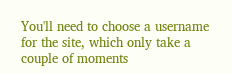You'll need to choose a username for the site, which only take a couple of moments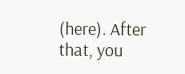(here). After that, you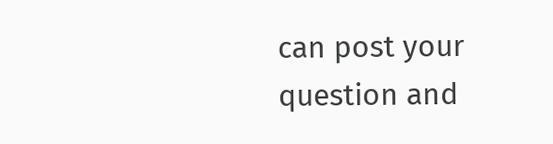can post your question and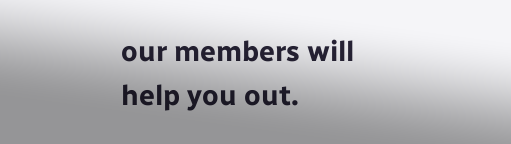our members will help you out.